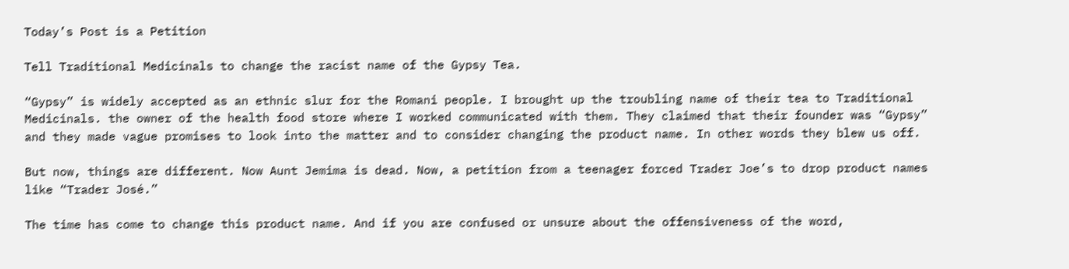Today’s Post is a Petition

Tell Traditional Medicinals to change the racist name of the Gypsy Tea.

“Gypsy” is widely accepted as an ethnic slur for the Romani people. I brought up the troubling name of their tea to Traditional Medicinals. the owner of the health food store where I worked communicated with them. They claimed that their founder was “Gypsy” and they made vague promises to look into the matter and to consider changing the product name. In other words they blew us off.

But now, things are different. Now Aunt Jemima is dead. Now, a petition from a teenager forced Trader Joe’s to drop product names like “Trader José.”

The time has come to change this product name. And if you are confused or unsure about the offensiveness of the word,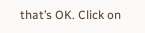that’s OK. Click on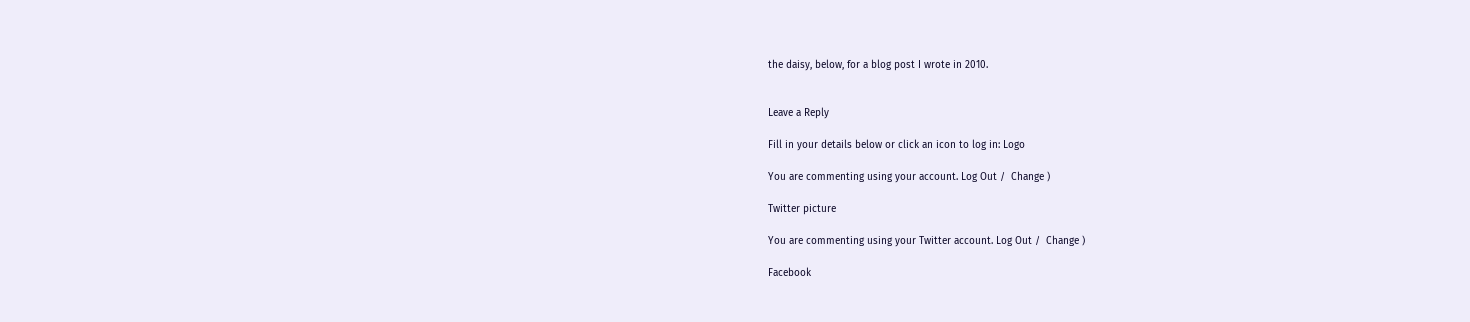the daisy, below, for a blog post I wrote in 2010.


Leave a Reply

Fill in your details below or click an icon to log in: Logo

You are commenting using your account. Log Out /  Change )

Twitter picture

You are commenting using your Twitter account. Log Out /  Change )

Facebook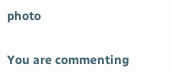photo

You are commenting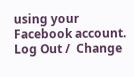using your Facebook account. Log Out /  Change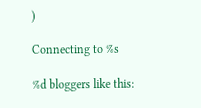)

Connecting to %s

%d bloggers like this: